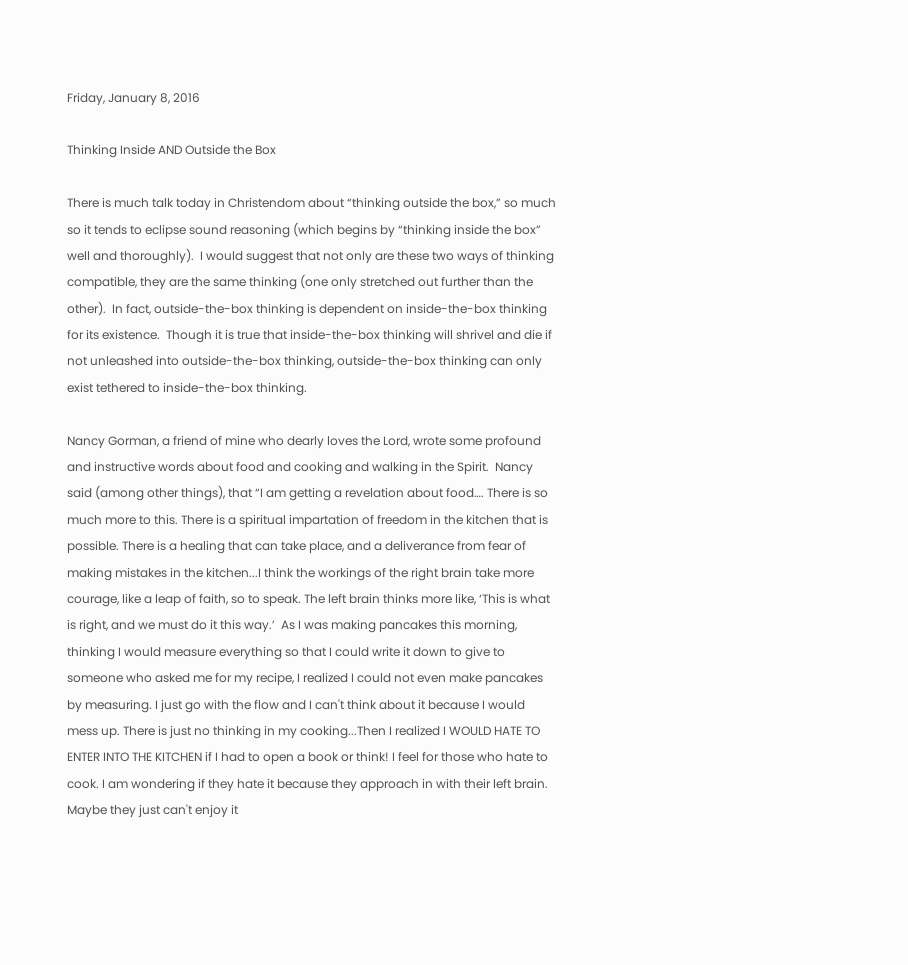Friday, January 8, 2016

Thinking Inside AND Outside the Box

There is much talk today in Christendom about “thinking outside the box,” so much so it tends to eclipse sound reasoning (which begins by “thinking inside the box” well and thoroughly).  I would suggest that not only are these two ways of thinking compatible, they are the same thinking (one only stretched out further than the other).  In fact, outside-the-box thinking is dependent on inside-the-box thinking for its existence.  Though it is true that inside-the-box thinking will shrivel and die if not unleashed into outside-the-box thinking, outside-the-box thinking can only exist tethered to inside-the-box thinking.

Nancy Gorman, a friend of mine who dearly loves the Lord, wrote some profound and instructive words about food and cooking and walking in the Spirit.  Nancy said (among other things), that “I am getting a revelation about food…. There is so much more to this. There is a spiritual impartation of freedom in the kitchen that is possible. There is a healing that can take place, and a deliverance from fear of making mistakes in the kitchen...I think the workings of the right brain take more courage, like a leap of faith, so to speak. The left brain thinks more like, ‘This is what is right, and we must do it this way.’  As I was making pancakes this morning, thinking I would measure everything so that I could write it down to give to someone who asked me for my recipe, I realized I could not even make pancakes by measuring. I just go with the flow and I can't think about it because I would mess up. There is just no thinking in my cooking...Then I realized I WOULD HATE TO ENTER INTO THE KITCHEN if I had to open a book or think! I feel for those who hate to cook. I am wondering if they hate it because they approach in with their left brain. Maybe they just can't enjoy it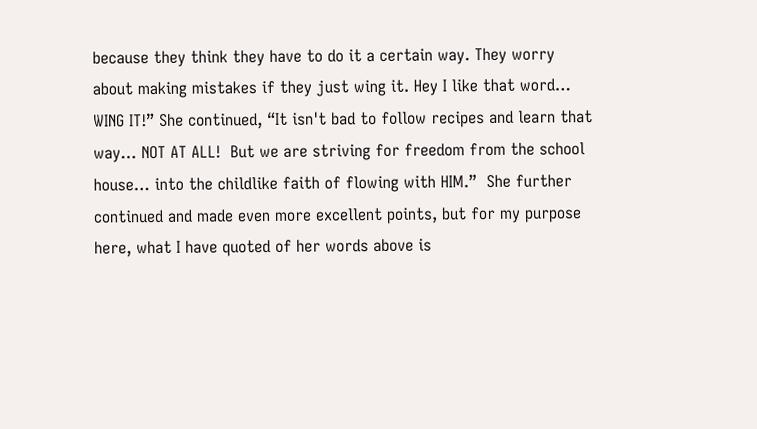because they think they have to do it a certain way. They worry about making mistakes if they just wing it. Hey I like that word… WING IT!” She continued, “It isn't bad to follow recipes and learn that way… NOT AT ALL!  But we are striving for freedom from the school house… into the childlike faith of flowing with HIM.”  She further continued and made even more excellent points, but for my purpose here, what I have quoted of her words above is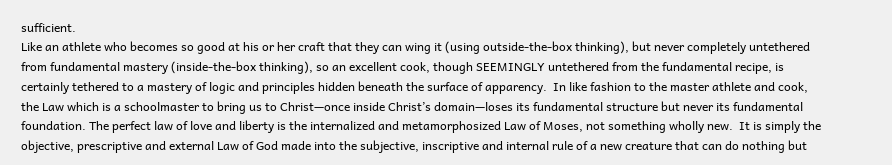sufficient.
Like an athlete who becomes so good at his or her craft that they can wing it (using outside-the-box thinking), but never completely untethered from fundamental mastery (inside-the-box thinking), so an excellent cook, though SEEMINGLY untethered from the fundamental recipe, is certainly tethered to a mastery of logic and principles hidden beneath the surface of apparency.  In like fashion to the master athlete and cook, the Law which is a schoolmaster to bring us to Christ—once inside Christ’s domain—loses its fundamental structure but never its fundamental foundation. The perfect law of love and liberty is the internalized and metamorphosized Law of Moses, not something wholly new.  It is simply the objective, prescriptive and external Law of God made into the subjective, inscriptive and internal rule of a new creature that can do nothing but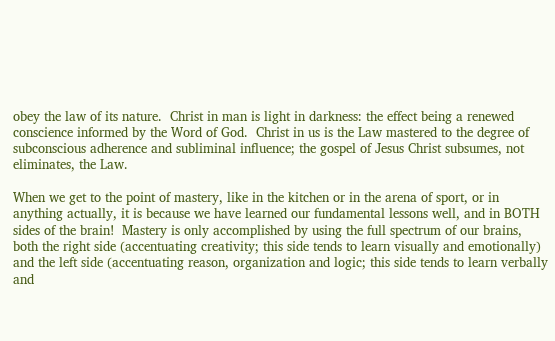obey the law of its nature.  Christ in man is light in darkness: the effect being a renewed conscience informed by the Word of God.  Christ in us is the Law mastered to the degree of subconscious adherence and subliminal influence; the gospel of Jesus Christ subsumes, not eliminates, the Law.

When we get to the point of mastery, like in the kitchen or in the arena of sport, or in anything actually, it is because we have learned our fundamental lessons well, and in BOTH sides of the brain!  Mastery is only accomplished by using the full spectrum of our brains, both the right side (accentuating creativity; this side tends to learn visually and emotionally) and the left side (accentuating reason, organization and logic; this side tends to learn verbally and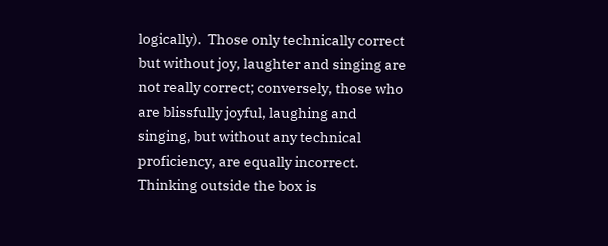logically).  Those only technically correct but without joy, laughter and singing are not really correct; conversely, those who are blissfully joyful, laughing and singing, but without any technical proficiency, are equally incorrect.  Thinking outside the box is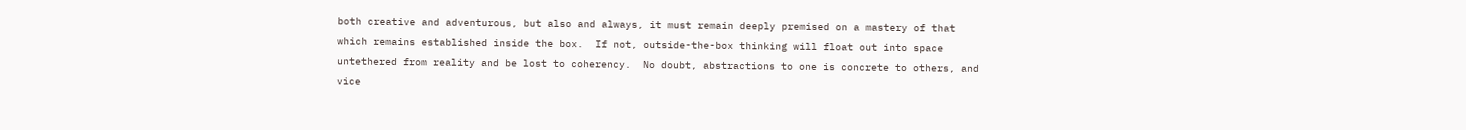both creative and adventurous, but also and always, it must remain deeply premised on a mastery of that which remains established inside the box.  If not, outside-the-box thinking will float out into space untethered from reality and be lost to coherency.  No doubt, abstractions to one is concrete to others, and vice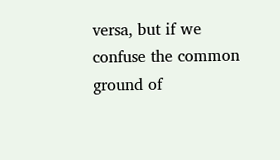versa, but if we confuse the common ground of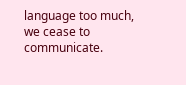language too much, we cease to communicate.